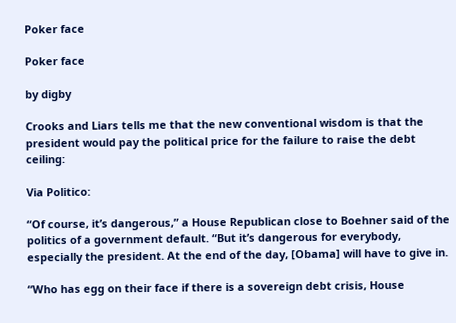Poker face

Poker face

by digby

Crooks and Liars tells me that the new conventional wisdom is that the president would pay the political price for the failure to raise the debt ceiling:

Via Politico:

“Of course, it’s dangerous,” a House Republican close to Boehner said of the politics of a government default. “But it’s dangerous for everybody, especially the president. At the end of the day, [Obama] will have to give in.

“Who has egg on their face if there is a sovereign debt crisis, House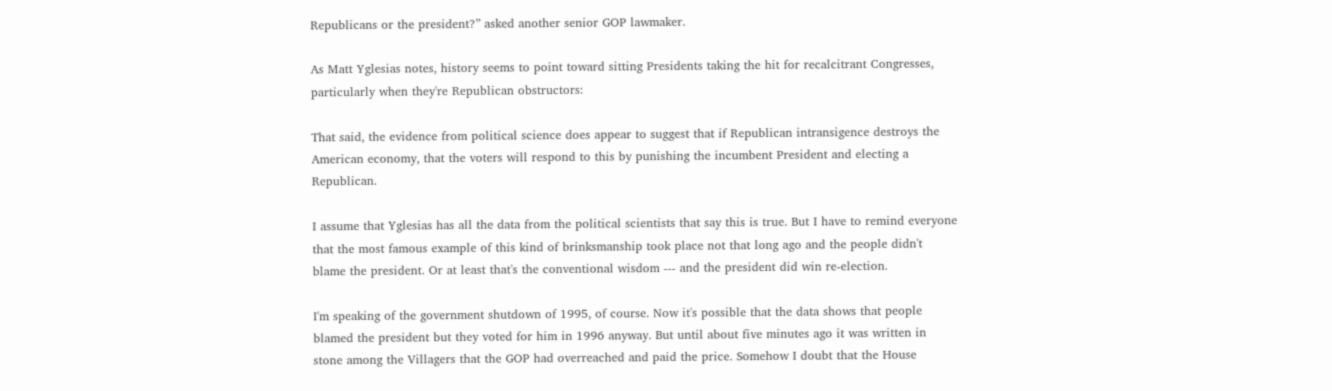Republicans or the president?” asked another senior GOP lawmaker.

As Matt Yglesias notes, history seems to point toward sitting Presidents taking the hit for recalcitrant Congresses, particularly when they're Republican obstructors:

That said, the evidence from political science does appear to suggest that if Republican intransigence destroys the American economy, that the voters will respond to this by punishing the incumbent President and electing a Republican.

I assume that Yglesias has all the data from the political scientists that say this is true. But I have to remind everyone that the most famous example of this kind of brinksmanship took place not that long ago and the people didn't blame the president. Or at least that's the conventional wisdom --- and the president did win re-election.

I'm speaking of the government shutdown of 1995, of course. Now it's possible that the data shows that people blamed the president but they voted for him in 1996 anyway. But until about five minutes ago it was written in stone among the Villagers that the GOP had overreached and paid the price. Somehow I doubt that the House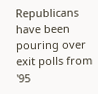Republicans have been pouring over exit polls from '95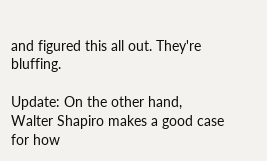and figured this all out. They're bluffing.

Update: On the other hand, Walter Shapiro makes a good case for how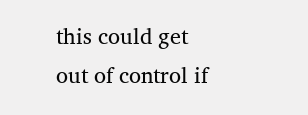this could get out of control if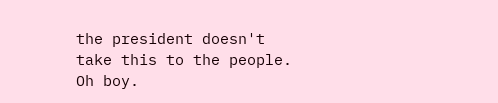the president doesn't take this to the people. Oh boy.